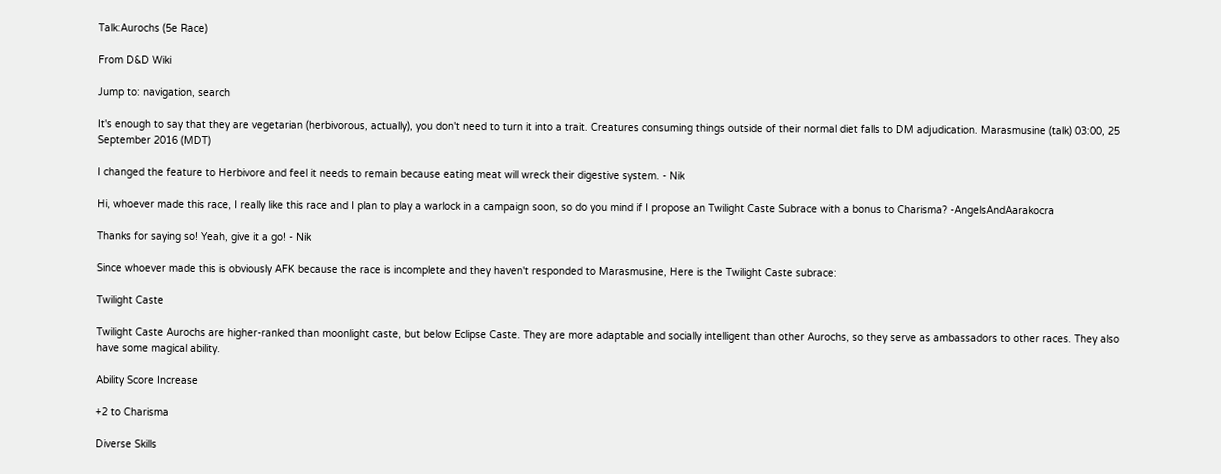Talk:Aurochs (5e Race)

From D&D Wiki

Jump to: navigation, search

It's enough to say that they are vegetarian (herbivorous, actually), you don't need to turn it into a trait. Creatures consuming things outside of their normal diet falls to DM adjudication. Marasmusine (talk) 03:00, 25 September 2016 (MDT)

I changed the feature to Herbivore and feel it needs to remain because eating meat will wreck their digestive system. - Nik

Hi, whoever made this race, I really like this race and I plan to play a warlock in a campaign soon, so do you mind if I propose an Twilight Caste Subrace with a bonus to Charisma? -AngelsAndAarakocra

Thanks for saying so! Yeah, give it a go! - Nik

Since whoever made this is obviously AFK because the race is incomplete and they haven't responded to Marasmusine, Here is the Twilight Caste subrace:

Twilight Caste

Twilight Caste Aurochs are higher-ranked than moonlight caste, but below Eclipse Caste. They are more adaptable and socially intelligent than other Aurochs, so they serve as ambassadors to other races. They also have some magical ability.

Ability Score Increase

+2 to Charisma

Diverse Skills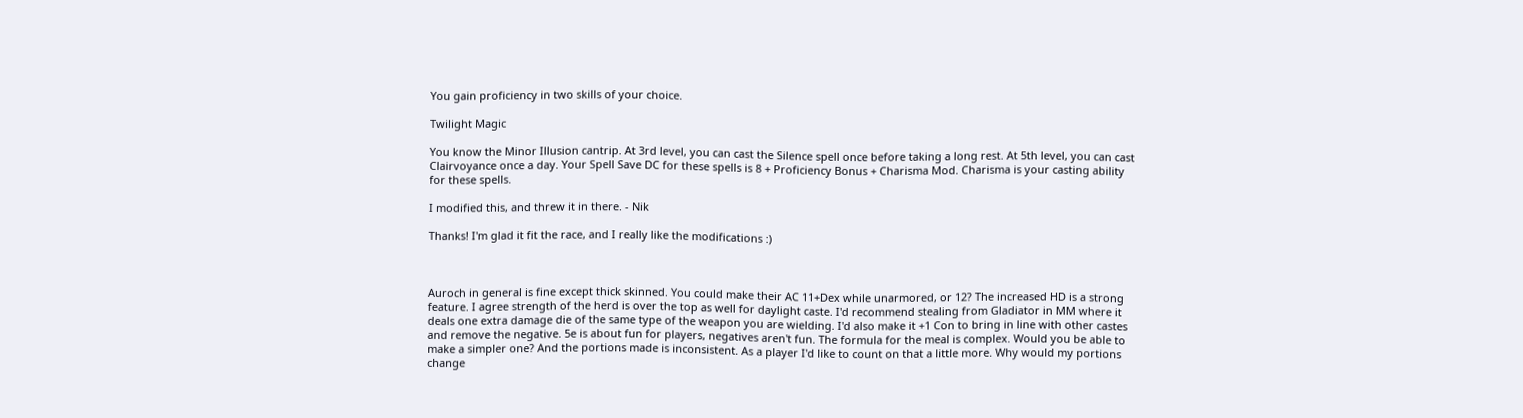You gain proficiency in two skills of your choice.

Twilight Magic

You know the Minor Illusion cantrip. At 3rd level, you can cast the Silence spell once before taking a long rest. At 5th level, you can cast Clairvoyance once a day. Your Spell Save DC for these spells is 8 + Proficiency Bonus + Charisma Mod. Charisma is your casting ability for these spells.

I modified this, and threw it in there. - Nik

Thanks! I'm glad it fit the race, and I really like the modifications :)



Auroch in general is fine except thick skinned. You could make their AC 11+Dex while unarmored, or 12? The increased HD is a strong feature. I agree strength of the herd is over the top as well for daylight caste. I'd recommend stealing from Gladiator in MM where it deals one extra damage die of the same type of the weapon you are wielding. I'd also make it +1 Con to bring in line with other castes and remove the negative. 5e is about fun for players, negatives aren't fun. The formula for the meal is complex. Would you be able to make a simpler one? And the portions made is inconsistent. As a player I'd like to count on that a little more. Why would my portions change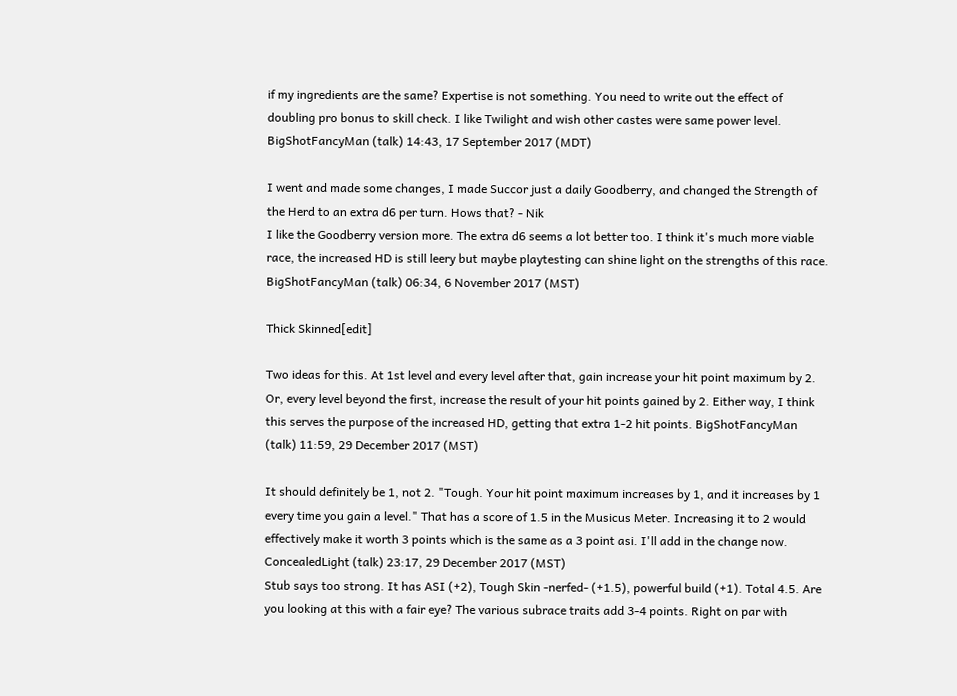if my ingredients are the same? Expertise is not something. You need to write out the effect of doubling pro bonus to skill check. I like Twilight and wish other castes were same power level. BigShotFancyMan (talk) 14:43, 17 September 2017 (MDT)

I went and made some changes, I made Succor just a daily Goodberry, and changed the Strength of the Herd to an extra d6 per turn. Hows that? - Nik
I like the Goodberry version more. The extra d6 seems a lot better too. I think it's much more viable race, the increased HD is still leery but maybe playtesting can shine light on the strengths of this race. BigShotFancyMan (talk) 06:34, 6 November 2017 (MST)

Thick Skinned[edit]

Two ideas for this. At 1st level and every level after that, gain increase your hit point maximum by 2. Or, every level beyond the first, increase the result of your hit points gained by 2. Either way, I think this serves the purpose of the increased HD, getting that extra 1-2 hit points. BigShotFancyMan (talk) 11:59, 29 December 2017 (MST)

It should definitely be 1, not 2. "Tough. Your hit point maximum increases by 1, and it increases by 1 every time you gain a level." That has a score of 1.5 in the Musicus Meter. Increasing it to 2 would effectively make it worth 3 points which is the same as a 3 point asi. I'll add in the change now. ConcealedLight (talk) 23:17, 29 December 2017 (MST)
Stub says too strong. It has ASI (+2), Tough Skin -nerfed- (+1.5), powerful build (+1). Total 4.5. Are you looking at this with a fair eye? The various subrace traits add 3-4 points. Right on par with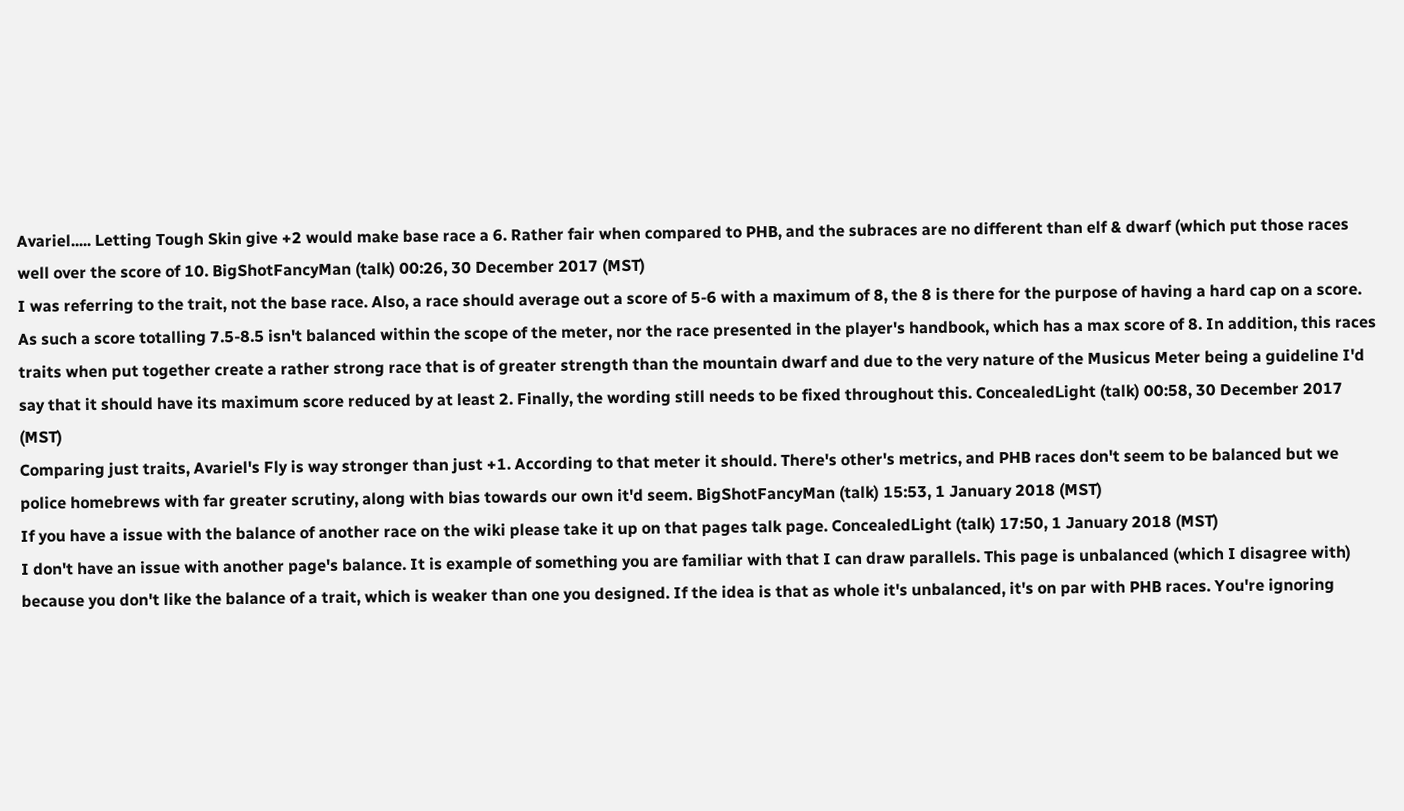Avariel..... Letting Tough Skin give +2 would make base race a 6. Rather fair when compared to PHB, and the subraces are no different than elf & dwarf (which put those races well over the score of 10. BigShotFancyMan (talk) 00:26, 30 December 2017 (MST)
I was referring to the trait, not the base race. Also, a race should average out a score of 5-6 with a maximum of 8, the 8 is there for the purpose of having a hard cap on a score. As such a score totalling 7.5-8.5 isn't balanced within the scope of the meter, nor the race presented in the player's handbook, which has a max score of 8. In addition, this races traits when put together create a rather strong race that is of greater strength than the mountain dwarf and due to the very nature of the Musicus Meter being a guideline I'd say that it should have its maximum score reduced by at least 2. Finally, the wording still needs to be fixed throughout this. ConcealedLight (talk) 00:58, 30 December 2017 (MST)
Comparing just traits, Avariel's Fly is way stronger than just +1. According to that meter it should. There's other's metrics, and PHB races don't seem to be balanced but we police homebrews with far greater scrutiny, along with bias towards our own it'd seem. BigShotFancyMan (talk) 15:53, 1 January 2018 (MST)
If you have a issue with the balance of another race on the wiki please take it up on that pages talk page. ConcealedLight (talk) 17:50, 1 January 2018 (MST)
I don't have an issue with another page's balance. It is example of something you are familiar with that I can draw parallels. This page is unbalanced (which I disagree with) because you don't like the balance of a trait, which is weaker than one you designed. If the idea is that as whole it's unbalanced, it's on par with PHB races. You're ignoring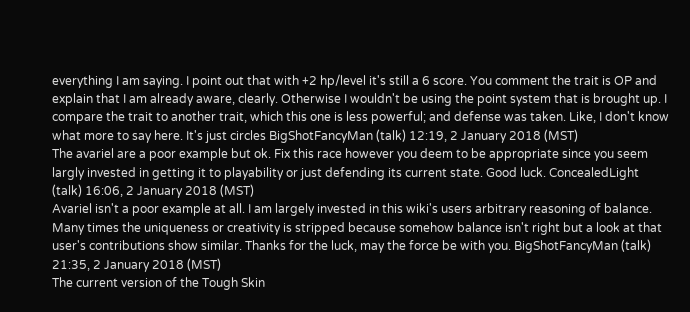everything I am saying. I point out that with +2 hp/level it's still a 6 score. You comment the trait is OP and explain that I am already aware, clearly. Otherwise I wouldn't be using the point system that is brought up. I compare the trait to another trait, which this one is less powerful; and defense was taken. Like, I don't know what more to say here. It's just circles BigShotFancyMan (talk) 12:19, 2 January 2018 (MST)
The avariel are a poor example but ok. Fix this race however you deem to be appropriate since you seem largly invested in getting it to playability or just defending its current state. Good luck. ConcealedLight (talk) 16:06, 2 January 2018 (MST)
Avariel isn't a poor example at all. I am largely invested in this wiki's users arbitrary reasoning of balance. Many times the uniqueness or creativity is stripped because somehow balance isn't right but a look at that user's contributions show similar. Thanks for the luck, may the force be with you. BigShotFancyMan (talk) 21:35, 2 January 2018 (MST)
The current version of the Tough Skin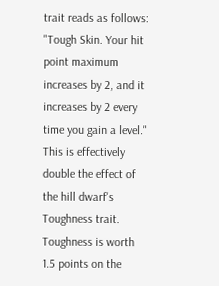trait reads as follows: "Tough Skin. Your hit point maximum increases by 2, and it increases by 2 every time you gain a level." This is effectively double the effect of the hill dwarf's Toughness trait. Toughness is worth 1.5 points on the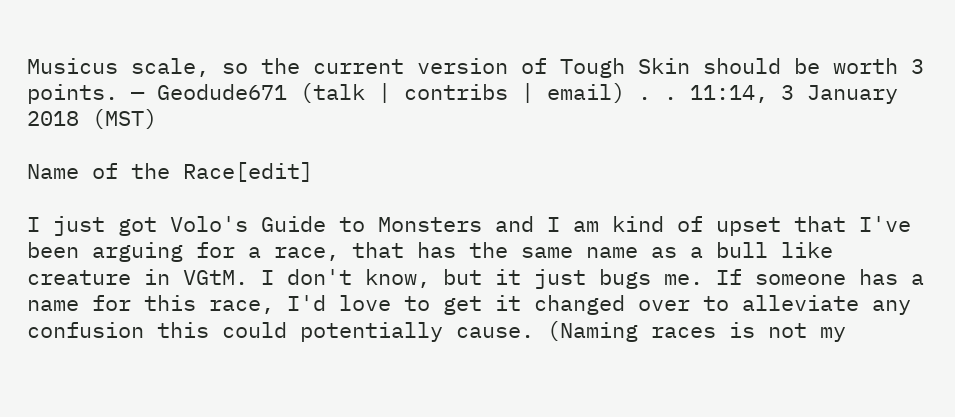Musicus scale, so the current version of Tough Skin should be worth 3 points. — Geodude671 (talk | contribs | email) . . 11:14, 3 January 2018 (MST)

Name of the Race[edit]

I just got Volo's Guide to Monsters and I am kind of upset that I've been arguing for a race, that has the same name as a bull like creature in VGtM. I don't know, but it just bugs me. If someone has a name for this race, I'd love to get it changed over to alleviate any confusion this could potentially cause. (Naming races is not my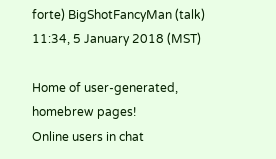forte) BigShotFancyMan (talk) 11:34, 5 January 2018 (MST)

Home of user-generated,
homebrew pages!
Online users in chat